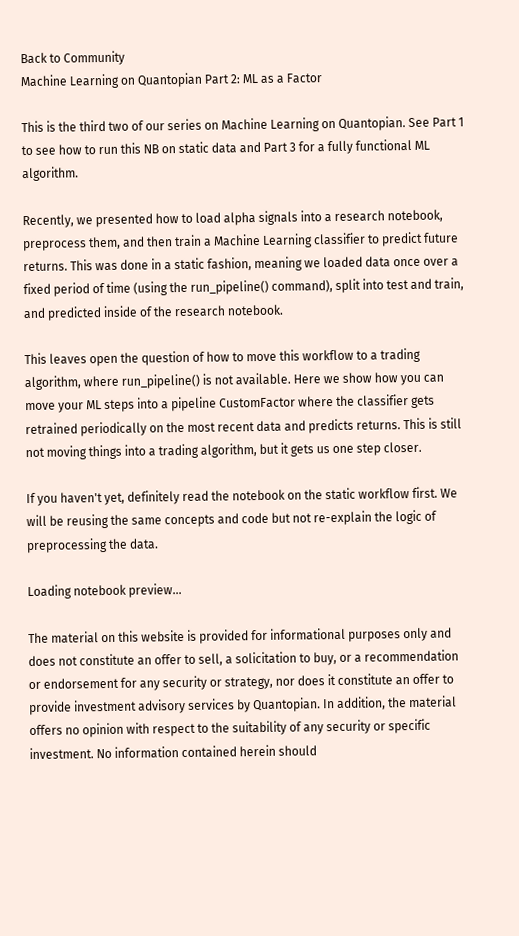Back to Community
Machine Learning on Quantopian Part 2: ML as a Factor

This is the third two of our series on Machine Learning on Quantopian. See Part 1 to see how to run this NB on static data and Part 3 for a fully functional ML algorithm.

Recently, we presented how to load alpha signals into a research notebook, preprocess them, and then train a Machine Learning classifier to predict future returns. This was done in a static fashion, meaning we loaded data once over a fixed period of time (using the run_pipeline() command), split into test and train, and predicted inside of the research notebook.

This leaves open the question of how to move this workflow to a trading algorithm, where run_pipeline() is not available. Here we show how you can move your ML steps into a pipeline CustomFactor where the classifier gets retrained periodically on the most recent data and predicts returns. This is still not moving things into a trading algorithm, but it gets us one step closer.

If you haven't yet, definitely read the notebook on the static workflow first. We will be reusing the same concepts and code but not re-explain the logic of preprocessing the data.

Loading notebook preview...

The material on this website is provided for informational purposes only and does not constitute an offer to sell, a solicitation to buy, or a recommendation or endorsement for any security or strategy, nor does it constitute an offer to provide investment advisory services by Quantopian. In addition, the material offers no opinion with respect to the suitability of any security or specific investment. No information contained herein should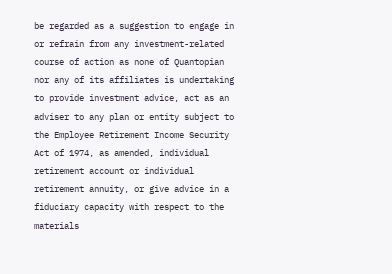be regarded as a suggestion to engage in or refrain from any investment-related course of action as none of Quantopian nor any of its affiliates is undertaking to provide investment advice, act as an adviser to any plan or entity subject to the Employee Retirement Income Security Act of 1974, as amended, individual retirement account or individual retirement annuity, or give advice in a fiduciary capacity with respect to the materials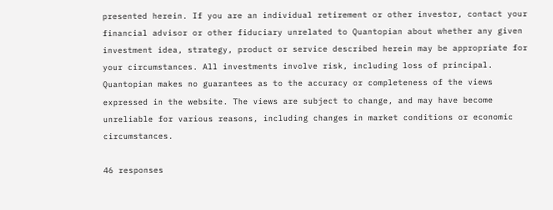presented herein. If you are an individual retirement or other investor, contact your financial advisor or other fiduciary unrelated to Quantopian about whether any given investment idea, strategy, product or service described herein may be appropriate for your circumstances. All investments involve risk, including loss of principal. Quantopian makes no guarantees as to the accuracy or completeness of the views expressed in the website. The views are subject to change, and may have become unreliable for various reasons, including changes in market conditions or economic circumstances.

46 responses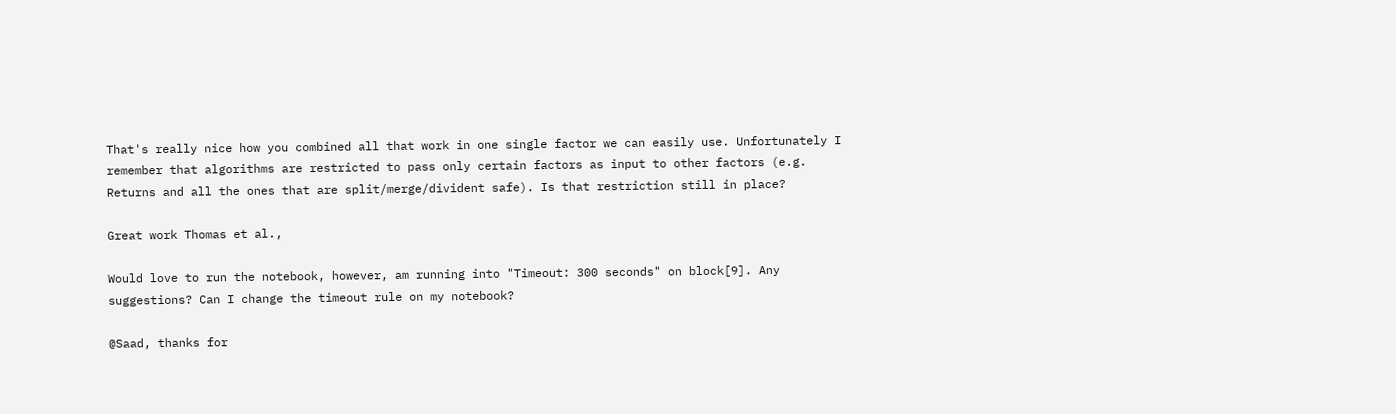That's really nice how you combined all that work in one single factor we can easily use. Unfortunately I remember that algorithms are restricted to pass only certain factors as input to other factors (e.g. Returns and all the ones that are split/merge/divident safe). Is that restriction still in place?

Great work Thomas et al.,

Would love to run the notebook, however, am running into "Timeout: 300 seconds" on block[9]. Any suggestions? Can I change the timeout rule on my notebook?

@Saad, thanks for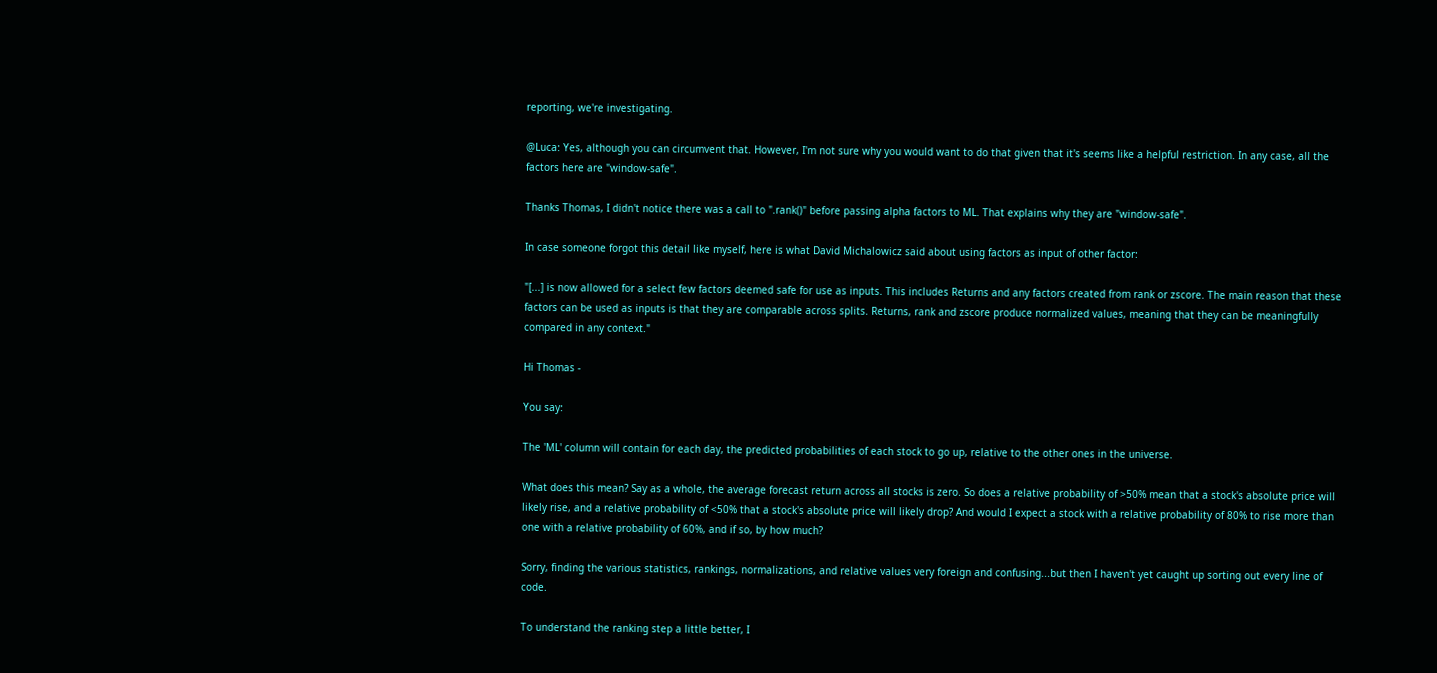reporting, we're investigating.

@Luca: Yes, although you can circumvent that. However, I'm not sure why you would want to do that given that it's seems like a helpful restriction. In any case, all the factors here are "window-safe".

Thanks Thomas, I didn't notice there was a call to ".rank()" before passing alpha factors to ML. That explains why they are "window-safe".

In case someone forgot this detail like myself, here is what David Michalowicz said about using factors as input of other factor:

"[...] is now allowed for a select few factors deemed safe for use as inputs. This includes Returns and any factors created from rank or zscore. The main reason that these factors can be used as inputs is that they are comparable across splits. Returns, rank and zscore produce normalized values, meaning that they can be meaningfully compared in any context."

Hi Thomas -

You say:

The 'ML' column will contain for each day, the predicted probabilities of each stock to go up, relative to the other ones in the universe.

What does this mean? Say as a whole, the average forecast return across all stocks is zero. So does a relative probability of >50% mean that a stock's absolute price will likely rise, and a relative probability of <50% that a stock's absolute price will likely drop? And would I expect a stock with a relative probability of 80% to rise more than one with a relative probability of 60%, and if so, by how much?

Sorry, finding the various statistics, rankings, normalizations, and relative values very foreign and confusing...but then I haven't yet caught up sorting out every line of code.

To understand the ranking step a little better, I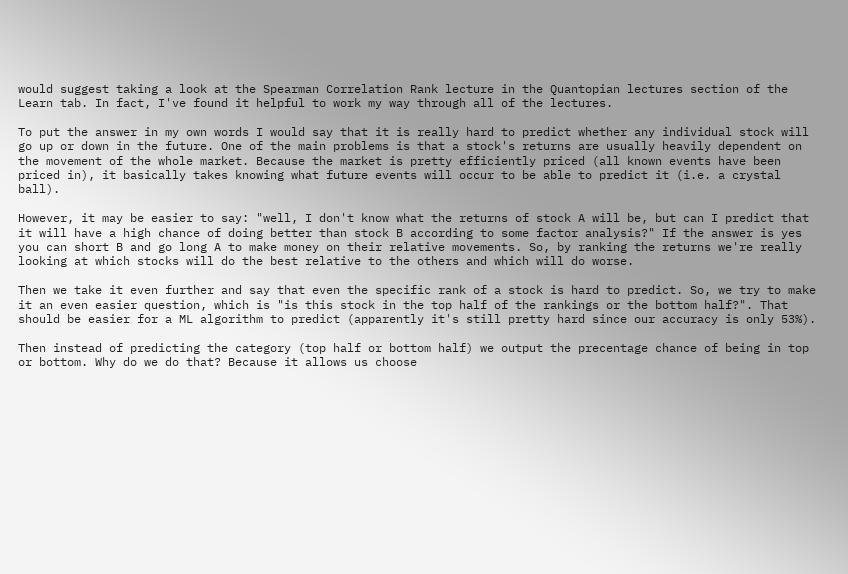would suggest taking a look at the Spearman Correlation Rank lecture in the Quantopian lectures section of the Learn tab. In fact, I've found it helpful to work my way through all of the lectures.

To put the answer in my own words I would say that it is really hard to predict whether any individual stock will go up or down in the future. One of the main problems is that a stock's returns are usually heavily dependent on the movement of the whole market. Because the market is pretty efficiently priced (all known events have been priced in), it basically takes knowing what future events will occur to be able to predict it (i.e. a crystal ball).

However, it may be easier to say: "well, I don't know what the returns of stock A will be, but can I predict that it will have a high chance of doing better than stock B according to some factor analysis?" If the answer is yes you can short B and go long A to make money on their relative movements. So, by ranking the returns we're really looking at which stocks will do the best relative to the others and which will do worse.

Then we take it even further and say that even the specific rank of a stock is hard to predict. So, we try to make it an even easier question, which is "is this stock in the top half of the rankings or the bottom half?". That should be easier for a ML algorithm to predict (apparently it's still pretty hard since our accuracy is only 53%).

Then instead of predicting the category (top half or bottom half) we output the precentage chance of being in top or bottom. Why do we do that? Because it allows us choose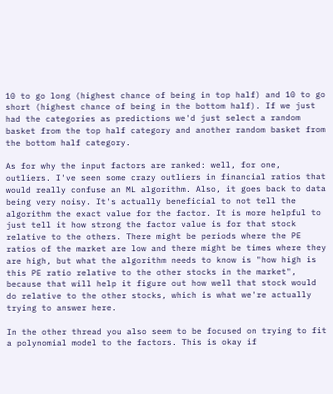10 to go long (highest chance of being in top half) and 10 to go short (highest chance of being in the bottom half). If we just had the categories as predictions we'd just select a random basket from the top half category and another random basket from the bottom half category.

As for why the input factors are ranked: well, for one, outliers. I've seen some crazy outliers in financial ratios that would really confuse an ML algorithm. Also, it goes back to data being very noisy. It's actually beneficial to not tell the algorithm the exact value for the factor. It is more helpful to just tell it how strong the factor value is for that stock relative to the others. There might be periods where the PE ratios of the market are low and there might be times where they are high, but what the algorithm needs to know is "how high is this PE ratio relative to the other stocks in the market", because that will help it figure out how well that stock would do relative to the other stocks, which is what we're actually trying to answer here.

In the other thread you also seem to be focused on trying to fit a polynomial model to the factors. This is okay if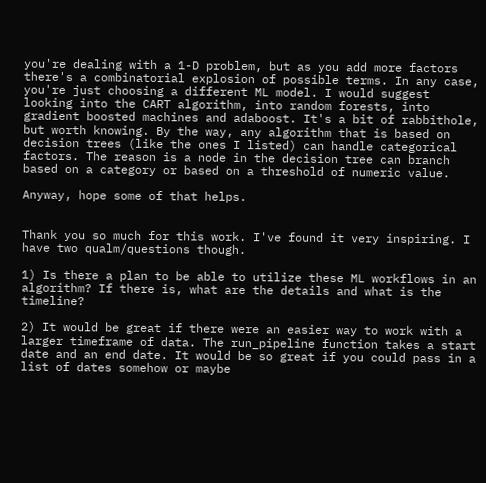you're dealing with a 1-D problem, but as you add more factors there's a combinatorial explosion of possible terms. In any case, you're just choosing a different ML model. I would suggest looking into the CART algorithm, into random forests, into gradient boosted machines and adaboost. It's a bit of rabbithole, but worth knowing. By the way, any algorithm that is based on decision trees (like the ones I listed) can handle categorical factors. The reason is a node in the decision tree can branch based on a category or based on a threshold of numeric value.

Anyway, hope some of that helps.


Thank you so much for this work. I've found it very inspiring. I have two qualm/questions though.

1) Is there a plan to be able to utilize these ML workflows in an algorithm? If there is, what are the details and what is the timeline?

2) It would be great if there were an easier way to work with a larger timeframe of data. The run_pipeline function takes a start date and an end date. It would be so great if you could pass in a list of dates somehow or maybe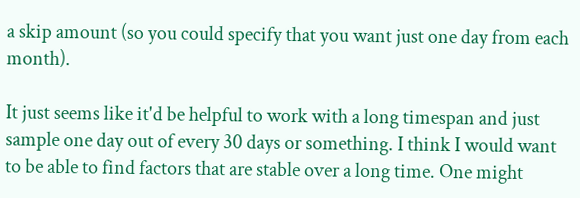a skip amount (so you could specify that you want just one day from each month).

It just seems like it'd be helpful to work with a long timespan and just sample one day out of every 30 days or something. I think I would want to be able to find factors that are stable over a long time. One might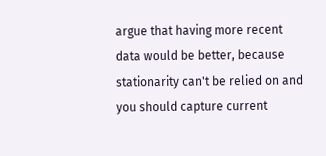argue that having more recent data would be better, because stationarity can't be relied on and you should capture current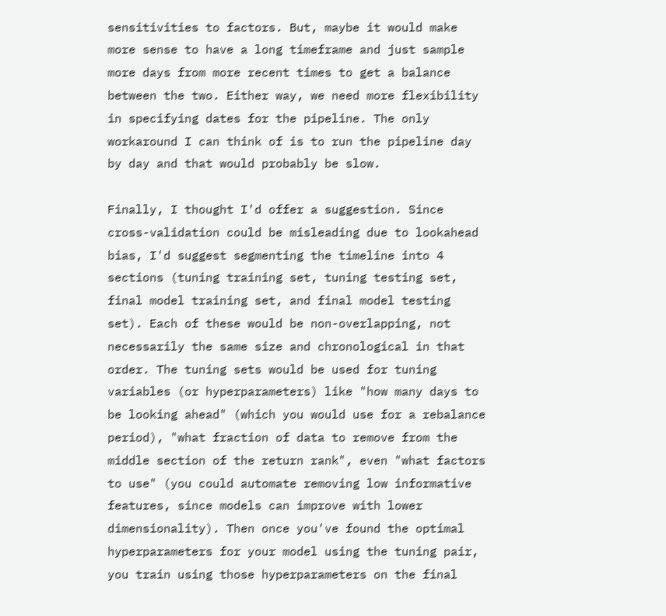sensitivities to factors. But, maybe it would make more sense to have a long timeframe and just sample more days from more recent times to get a balance between the two. Either way, we need more flexibility in specifying dates for the pipeline. The only workaround I can think of is to run the pipeline day by day and that would probably be slow.

Finally, I thought I'd offer a suggestion. Since cross-validation could be misleading due to lookahead bias, I'd suggest segmenting the timeline into 4 sections (tuning training set, tuning testing set, final model training set, and final model testing set). Each of these would be non-overlapping, not necessarily the same size and chronological in that order. The tuning sets would be used for tuning variables (or hyperparameters) like "how many days to be looking ahead" (which you would use for a rebalance period), "what fraction of data to remove from the middle section of the return rank", even "what factors to use" (you could automate removing low informative features, since models can improve with lower dimensionality). Then once you've found the optimal hyperparameters for your model using the tuning pair, you train using those hyperparameters on the final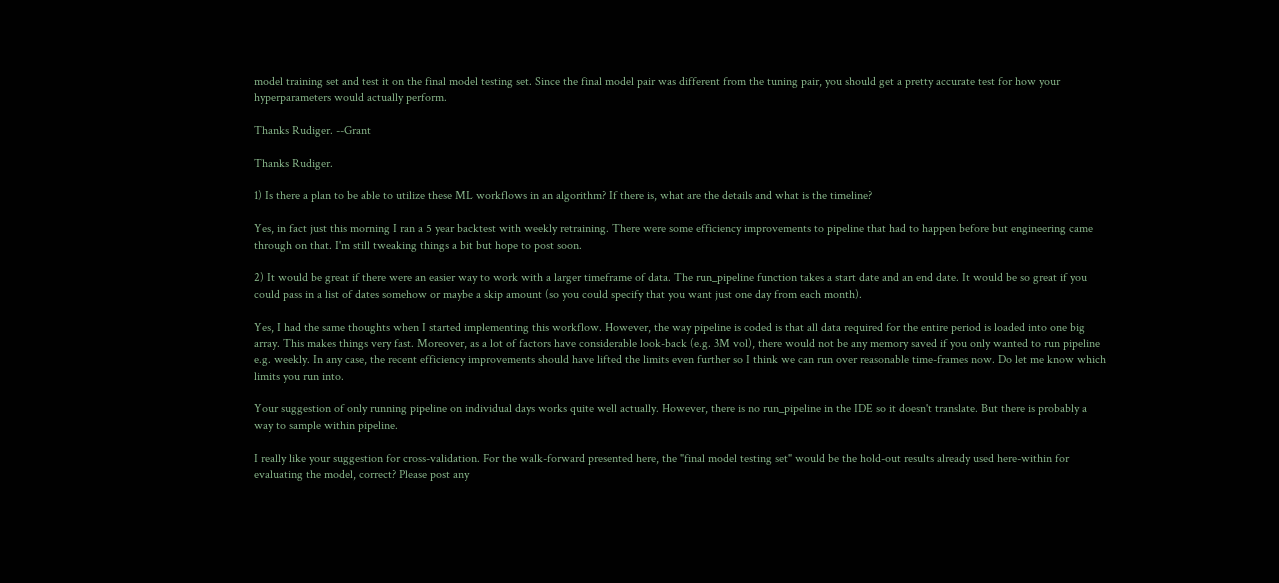model training set and test it on the final model testing set. Since the final model pair was different from the tuning pair, you should get a pretty accurate test for how your hyperparameters would actually perform.

Thanks Rudiger. --Grant

Thanks Rudiger.

1) Is there a plan to be able to utilize these ML workflows in an algorithm? If there is, what are the details and what is the timeline?

Yes, in fact just this morning I ran a 5 year backtest with weekly retraining. There were some efficiency improvements to pipeline that had to happen before but engineering came through on that. I'm still tweaking things a bit but hope to post soon.

2) It would be great if there were an easier way to work with a larger timeframe of data. The run_pipeline function takes a start date and an end date. It would be so great if you could pass in a list of dates somehow or maybe a skip amount (so you could specify that you want just one day from each month).

Yes, I had the same thoughts when I started implementing this workflow. However, the way pipeline is coded is that all data required for the entire period is loaded into one big array. This makes things very fast. Moreover, as a lot of factors have considerable look-back (e.g. 3M vol), there would not be any memory saved if you only wanted to run pipeline e.g. weekly. In any case, the recent efficiency improvements should have lifted the limits even further so I think we can run over reasonable time-frames now. Do let me know which limits you run into.

Your suggestion of only running pipeline on individual days works quite well actually. However, there is no run_pipeline in the IDE so it doesn't translate. But there is probably a way to sample within pipeline.

I really like your suggestion for cross-validation. For the walk-forward presented here, the "final model testing set" would be the hold-out results already used here-within for evaluating the model, correct? Please post any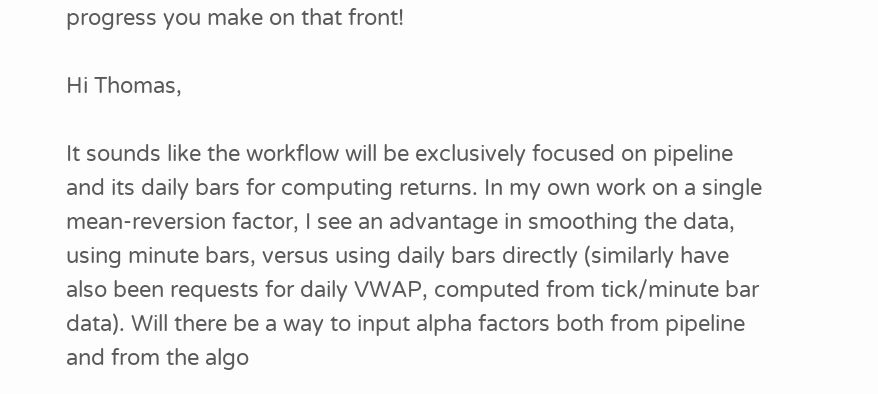progress you make on that front!

Hi Thomas,

It sounds like the workflow will be exclusively focused on pipeline and its daily bars for computing returns. In my own work on a single mean-reversion factor, I see an advantage in smoothing the data, using minute bars, versus using daily bars directly (similarly have also been requests for daily VWAP, computed from tick/minute bar data). Will there be a way to input alpha factors both from pipeline and from the algo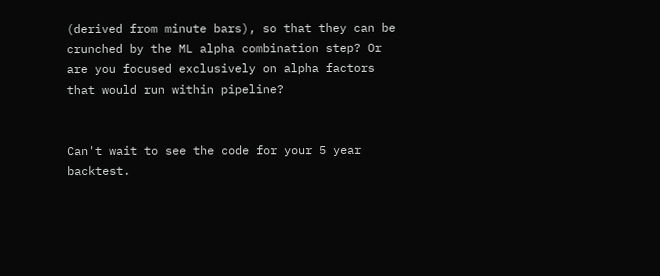(derived from minute bars), so that they can be crunched by the ML alpha combination step? Or are you focused exclusively on alpha factors that would run within pipeline?


Can't wait to see the code for your 5 year backtest.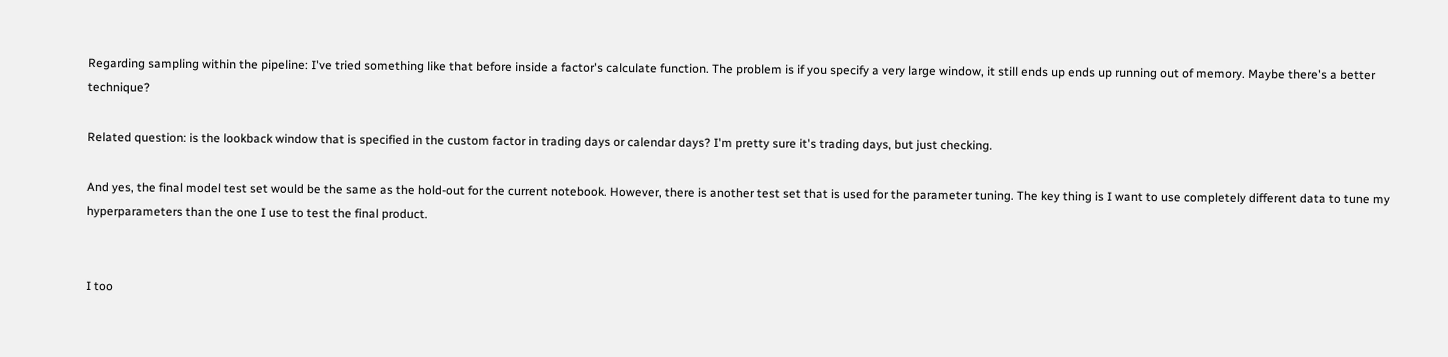Regarding sampling within the pipeline: I've tried something like that before inside a factor's calculate function. The problem is if you specify a very large window, it still ends up ends up running out of memory. Maybe there's a better technique?

Related question: is the lookback window that is specified in the custom factor in trading days or calendar days? I'm pretty sure it's trading days, but just checking.

And yes, the final model test set would be the same as the hold-out for the current notebook. However, there is another test set that is used for the parameter tuning. The key thing is I want to use completely different data to tune my hyperparameters than the one I use to test the final product.


I too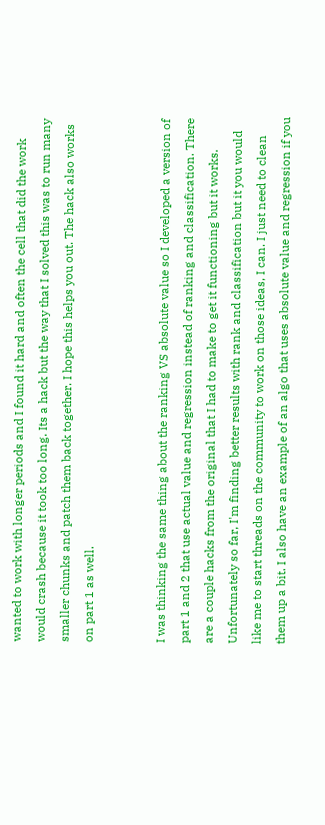wanted to work with longer periods and I found it hard and often the cell that did the work would crash because it took too long. Its a hack but the way that I solved this was to run many smaller chunks and patch them back together. I hope this helps you out. The hack also works on part 1 as well.


I was thinking the same thing about the ranking VS absolute value so I developed a version of part 1 and 2 that use actual value and regression instead of ranking and classification. There are a couple hacks from the original that I had to make to get it functioning but it works. Unfortunately so far, I'm finding better results with rank and classification but it you would like me to start threads on the community to work on those ideas, I can. I just need to clean them up a bit. I also have an example of an algo that uses absolute value and regression if you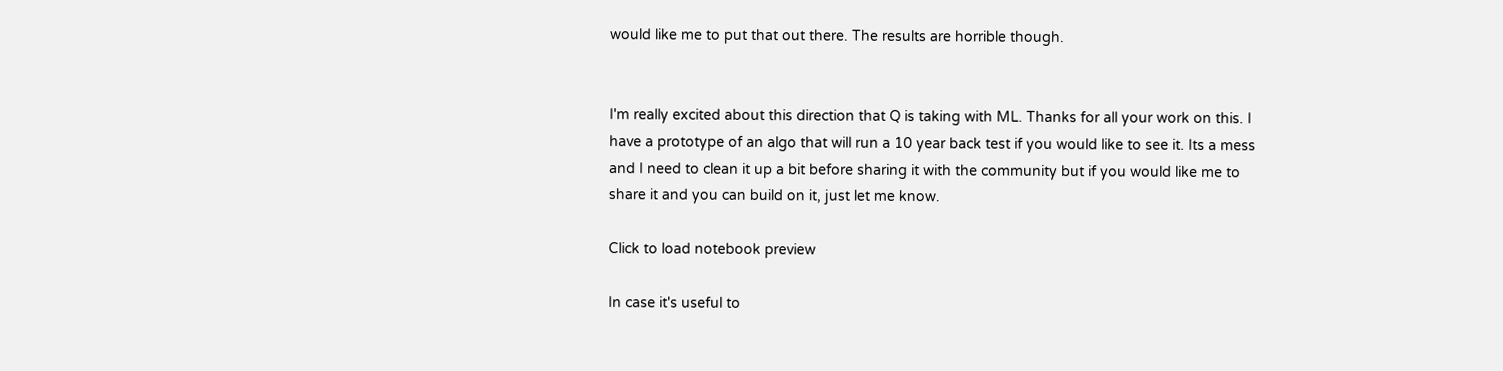would like me to put that out there. The results are horrible though.


I'm really excited about this direction that Q is taking with ML. Thanks for all your work on this. I have a prototype of an algo that will run a 10 year back test if you would like to see it. Its a mess and I need to clean it up a bit before sharing it with the community but if you would like me to share it and you can build on it, just let me know.

Click to load notebook preview

In case it's useful to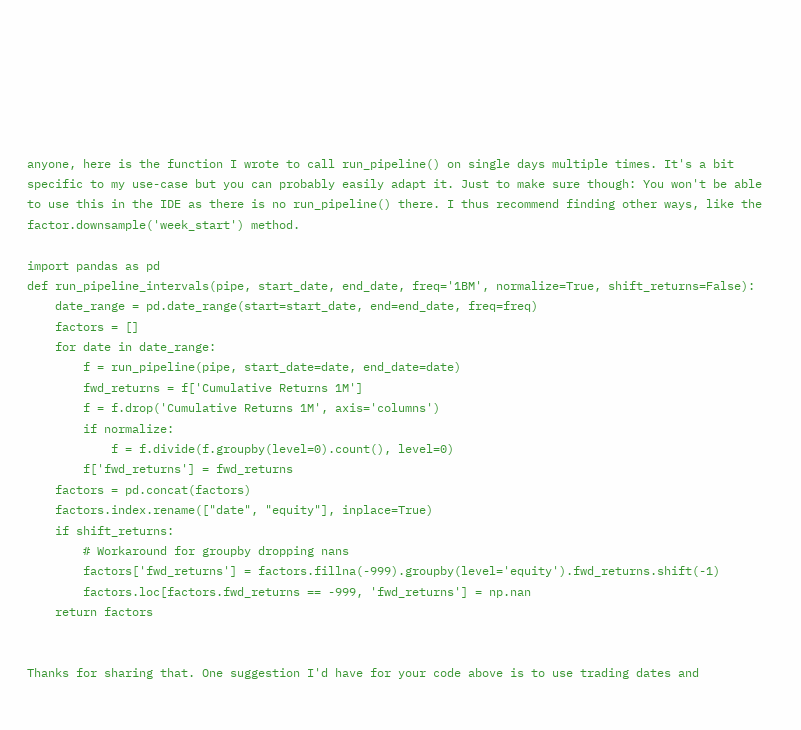anyone, here is the function I wrote to call run_pipeline() on single days multiple times. It's a bit specific to my use-case but you can probably easily adapt it. Just to make sure though: You won't be able to use this in the IDE as there is no run_pipeline() there. I thus recommend finding other ways, like the factor.downsample('week_start') method.

import pandas as pd
def run_pipeline_intervals(pipe, start_date, end_date, freq='1BM', normalize=True, shift_returns=False):
    date_range = pd.date_range(start=start_date, end=end_date, freq=freq)
    factors = []
    for date in date_range:
        f = run_pipeline(pipe, start_date=date, end_date=date)
        fwd_returns = f['Cumulative Returns 1M']
        f = f.drop('Cumulative Returns 1M', axis='columns')
        if normalize:
            f = f.divide(f.groupby(level=0).count(), level=0)
        f['fwd_returns'] = fwd_returns
    factors = pd.concat(factors)
    factors.index.rename(["date", "equity"], inplace=True)
    if shift_returns:
        # Workaround for groupby dropping nans
        factors['fwd_returns'] = factors.fillna(-999).groupby(level='equity').fwd_returns.shift(-1)
        factors.loc[factors.fwd_returns == -999, 'fwd_returns'] = np.nan
    return factors


Thanks for sharing that. One suggestion I'd have for your code above is to use trading dates and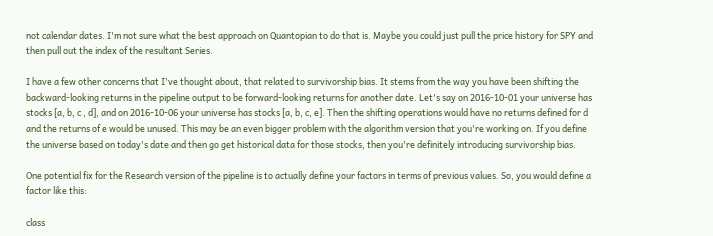not calendar dates. I'm not sure what the best approach on Quantopian to do that is. Maybe you could just pull the price history for SPY and then pull out the index of the resultant Series.

I have a few other concerns that I've thought about, that related to survivorship bias. It stems from the way you have been shifting the backward-looking returns in the pipeline output to be forward-looking returns for another date. Let's say on 2016-10-01 your universe has stocks [a, b, c , d], and on 2016-10-06 your universe has stocks [a, b, c, e]. Then the shifting operations would have no returns defined for d and the returns of e would be unused. This may be an even bigger problem with the algorithm version that you're working on. If you define the universe based on today's date and then go get historical data for those stocks, then you're definitely introducing survivorship bias.

One potential fix for the Research version of the pipeline is to actually define your factors in terms of previous values. So, you would define a factor like this:

class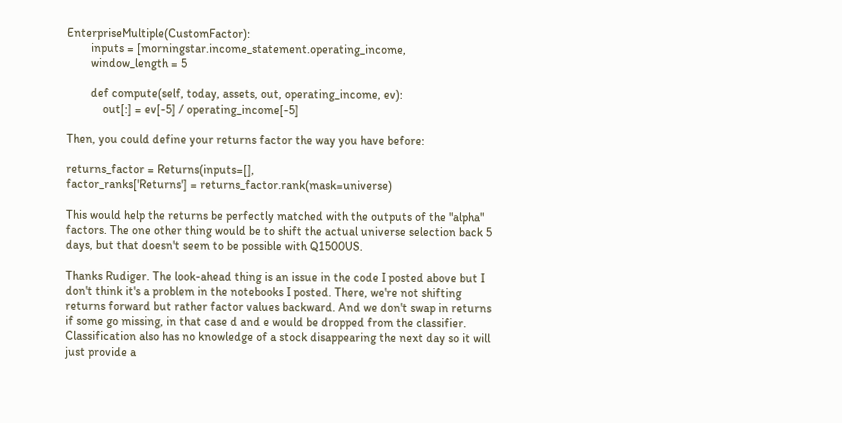EnterpriseMultiple(CustomFactor):
        inputs = [morningstar.income_statement.operating_income,
        window_length = 5

        def compute(self, today, assets, out, operating_income, ev):
            out[:] = ev[-5] / operating_income[-5]

Then, you could define your returns factor the way you have before:

returns_factor = Returns(inputs=[],
factor_ranks['Returns'] = returns_factor.rank(mask=universe)

This would help the returns be perfectly matched with the outputs of the "alpha" factors. The one other thing would be to shift the actual universe selection back 5 days, but that doesn't seem to be possible with Q1500US.

Thanks Rudiger. The look-ahead thing is an issue in the code I posted above but I don't think it's a problem in the notebooks I posted. There, we're not shifting returns forward but rather factor values backward. And we don't swap in returns if some go missing, in that case d and e would be dropped from the classifier. Classification also has no knowledge of a stock disappearing the next day so it will just provide a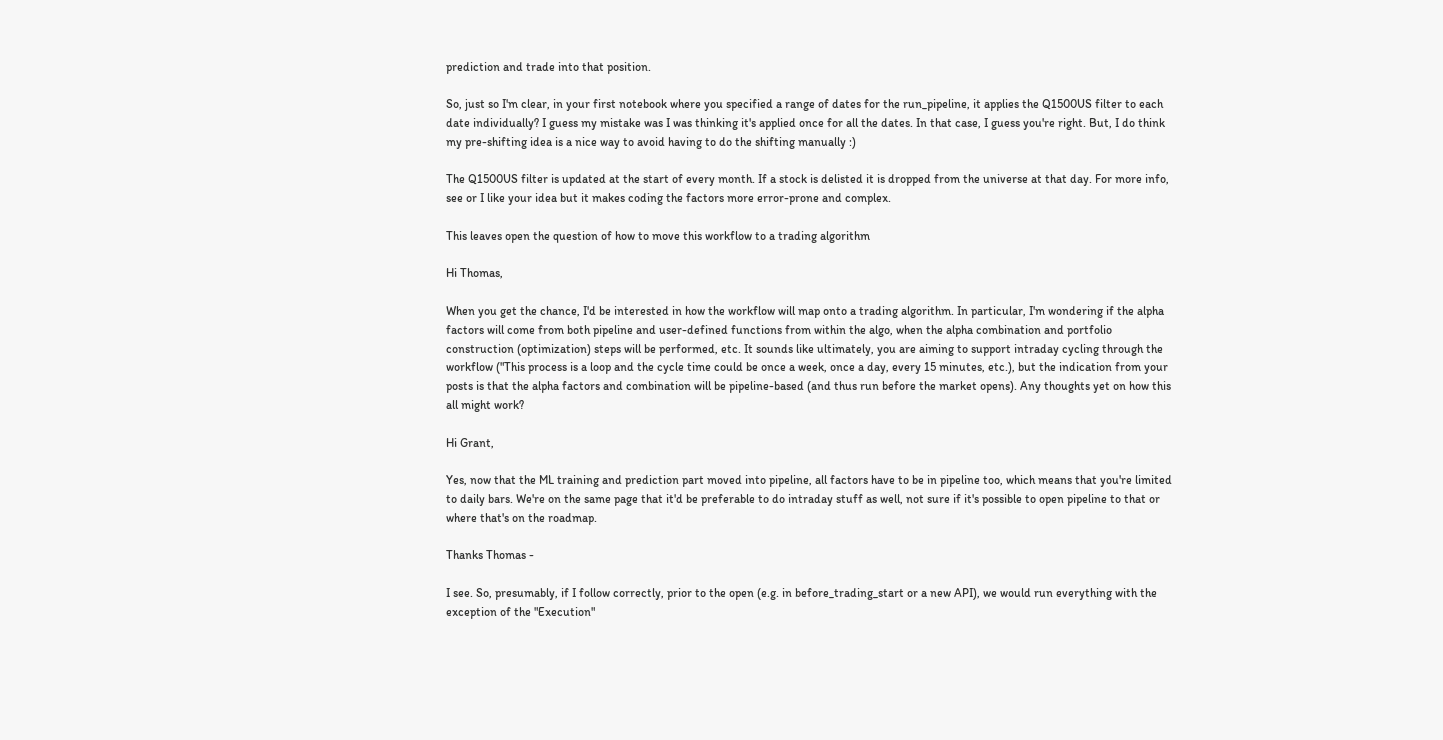prediction and trade into that position.

So, just so I'm clear, in your first notebook where you specified a range of dates for the run_pipeline, it applies the Q1500US filter to each date individually? I guess my mistake was I was thinking it's applied once for all the dates. In that case, I guess you're right. But, I do think my pre-shifting idea is a nice way to avoid having to do the shifting manually :)

The Q1500US filter is updated at the start of every month. If a stock is delisted it is dropped from the universe at that day. For more info, see or I like your idea but it makes coding the factors more error-prone and complex.

This leaves open the question of how to move this workflow to a trading algorithm

Hi Thomas,

When you get the chance, I'd be interested in how the workflow will map onto a trading algorithm. In particular, I'm wondering if the alpha factors will come from both pipeline and user-defined functions from within the algo, when the alpha combination and portfolio construction (optimization) steps will be performed, etc. It sounds like ultimately, you are aiming to support intraday cycling through the workflow ("This process is a loop and the cycle time could be once a week, once a day, every 15 minutes, etc.), but the indication from your posts is that the alpha factors and combination will be pipeline-based (and thus run before the market opens). Any thoughts yet on how this all might work?

Hi Grant,

Yes, now that the ML training and prediction part moved into pipeline, all factors have to be in pipeline too, which means that you're limited to daily bars. We're on the same page that it'd be preferable to do intraday stuff as well, not sure if it's possible to open pipeline to that or where that's on the roadmap.

Thanks Thomas -

I see. So, presumably, if I follow correctly, prior to the open (e.g. in before_trading_start or a new API), we would run everything with the exception of the "Execution"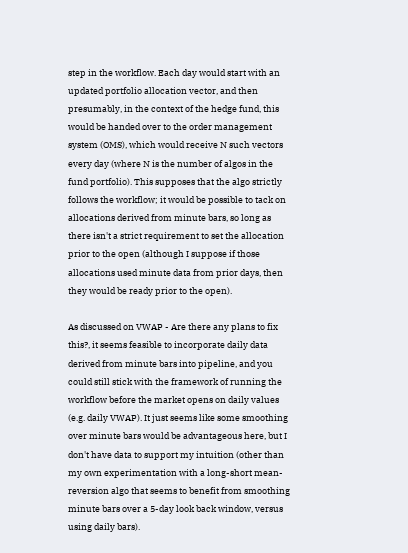step in the workflow. Each day would start with an updated portfolio allocation vector, and then presumably, in the context of the hedge fund, this would be handed over to the order management system (OMS), which would receive N such vectors every day (where N is the number of algos in the fund portfolio). This supposes that the algo strictly follows the workflow; it would be possible to tack on allocations derived from minute bars, so long as there isn't a strict requirement to set the allocation prior to the open (although I suppose if those allocations used minute data from prior days, then they would be ready prior to the open).

As discussed on VWAP - Are there any plans to fix this?, it seems feasible to incorporate daily data derived from minute bars into pipeline, and you could still stick with the framework of running the workflow before the market opens on daily values (e.g. daily VWAP). It just seems like some smoothing over minute bars would be advantageous here, but I don't have data to support my intuition (other than my own experimentation with a long-short mean-reversion algo that seems to benefit from smoothing minute bars over a 5-day look back window, versus using daily bars).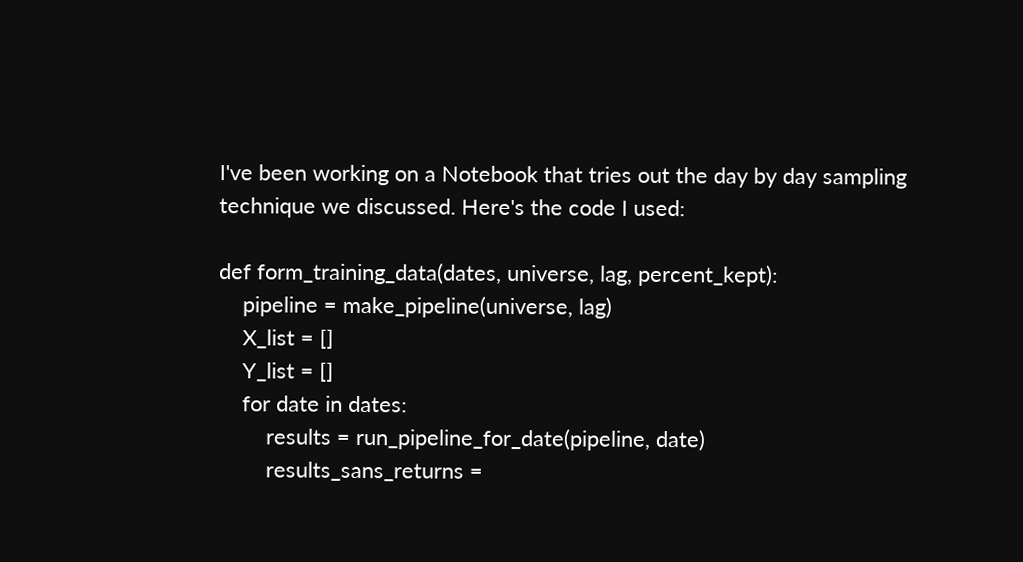I've been working on a Notebook that tries out the day by day sampling technique we discussed. Here's the code I used:

def form_training_data(dates, universe, lag, percent_kept):
    pipeline = make_pipeline(universe, lag)
    X_list = []
    Y_list = []
    for date in dates:
        results = run_pipeline_for_date(pipeline, date)
        results_sans_returns =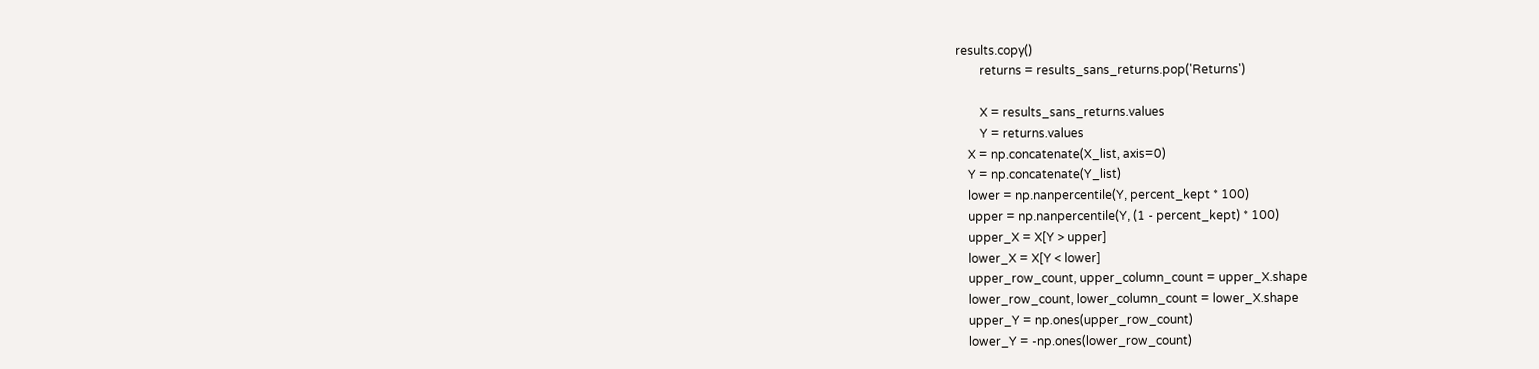results.copy()
        returns = results_sans_returns.pop('Returns')

        X = results_sans_returns.values
        Y = returns.values
    X = np.concatenate(X_list, axis=0)
    Y = np.concatenate(Y_list)
    lower = np.nanpercentile(Y, percent_kept * 100)
    upper = np.nanpercentile(Y, (1 - percent_kept) * 100)
    upper_X = X[Y > upper]
    lower_X = X[Y < lower]
    upper_row_count, upper_column_count = upper_X.shape
    lower_row_count, lower_column_count = lower_X.shape
    upper_Y = np.ones(upper_row_count)
    lower_Y = -np.ones(lower_row_count)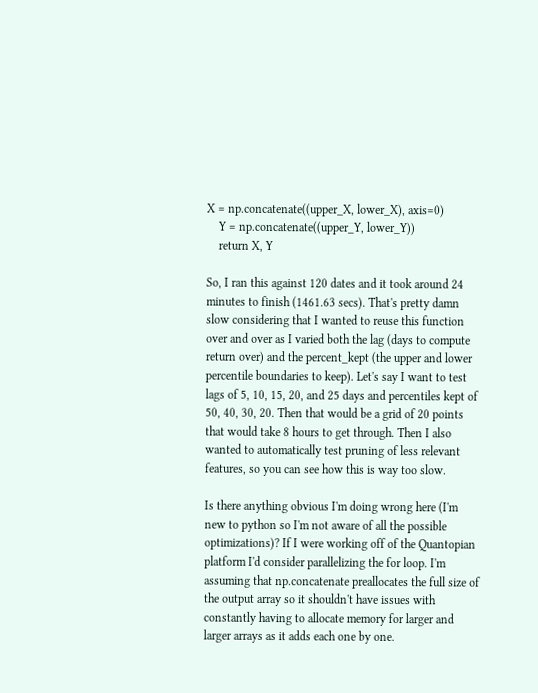X = np.concatenate((upper_X, lower_X), axis=0)
    Y = np.concatenate((upper_Y, lower_Y))
    return X, Y

So, I ran this against 120 dates and it took around 24 minutes to finish (1461.63 secs). That's pretty damn slow considering that I wanted to reuse this function over and over as I varied both the lag (days to compute return over) and the percent_kept (the upper and lower percentile boundaries to keep). Let's say I want to test lags of 5, 10, 15, 20, and 25 days and percentiles kept of 50, 40, 30, 20. Then that would be a grid of 20 points that would take 8 hours to get through. Then I also wanted to automatically test pruning of less relevant features, so you can see how this is way too slow.

Is there anything obvious I'm doing wrong here (I'm new to python so I'm not aware of all the possible optimizations)? If I were working off of the Quantopian platform I'd consider parallelizing the for loop. I'm assuming that np.concatenate preallocates the full size of the output array so it shouldn't have issues with constantly having to allocate memory for larger and larger arrays as it adds each one by one.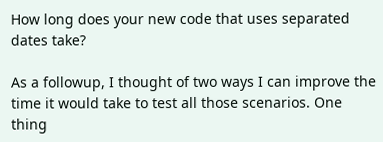How long does your new code that uses separated dates take?

As a followup, I thought of two ways I can improve the time it would take to test all those scenarios. One thing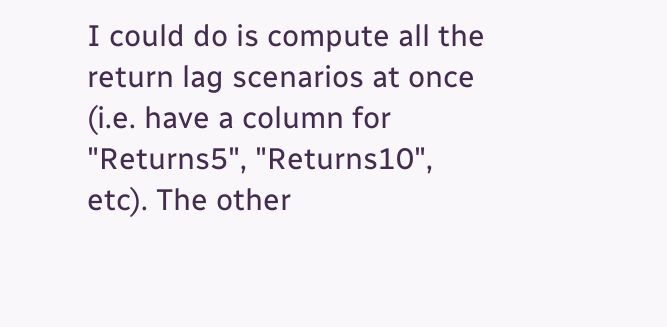I could do is compute all the return lag scenarios at once (i.e. have a column for "Returns5", "Returns10", etc). The other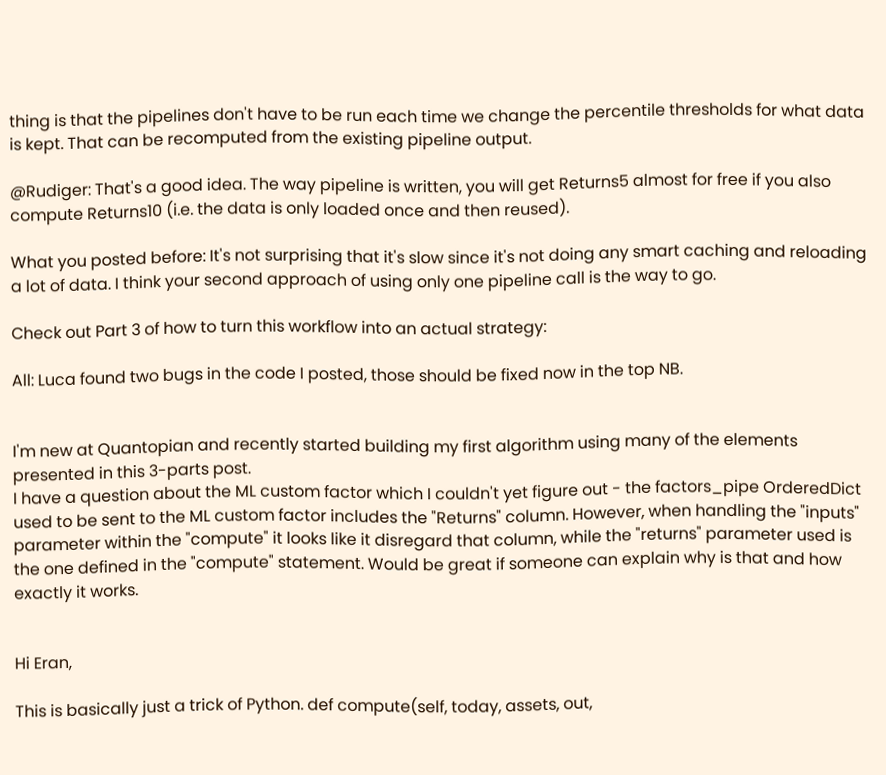thing is that the pipelines don't have to be run each time we change the percentile thresholds for what data is kept. That can be recomputed from the existing pipeline output.

@Rudiger: That's a good idea. The way pipeline is written, you will get Returns5 almost for free if you also compute Returns10 (i.e. the data is only loaded once and then reused).

What you posted before: It's not surprising that it's slow since it's not doing any smart caching and reloading a lot of data. I think your second approach of using only one pipeline call is the way to go.

Check out Part 3 of how to turn this workflow into an actual strategy:

All: Luca found two bugs in the code I posted, those should be fixed now in the top NB.


I'm new at Quantopian and recently started building my first algorithm using many of the elements presented in this 3-parts post.
I have a question about the ML custom factor which I couldn't yet figure out - the factors_pipe OrderedDict used to be sent to the ML custom factor includes the "Returns" column. However, when handling the "inputs" parameter within the "compute" it looks like it disregard that column, while the "returns" parameter used is the one defined in the "compute" statement. Would be great if someone can explain why is that and how exactly it works.


Hi Eran,

This is basically just a trick of Python. def compute(self, today, assets, out,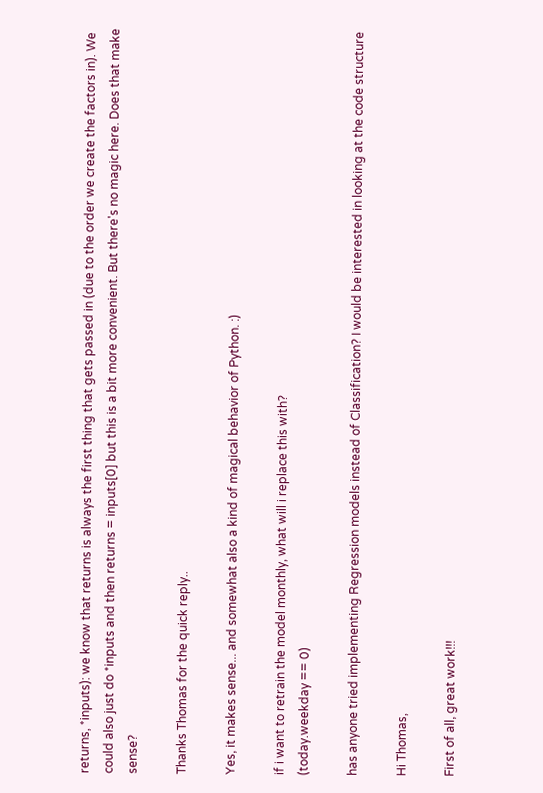returns, *inputs): we know that returns is always the first thing that gets passed in (due to the order we create the factors in). We could also just do *inputs and then returns = inputs[0] but this is a bit more convenient. But there's no magic here. Does that make sense?

Thanks Thomas for the quick reply..

Yes, it makes sense... and somewhat also a kind of magical behavior of Python. :)

if i want to retrain the model monthly, what will i replace this with?
(today.weekday == 0)

has anyone tried implementing Regression models instead of Classification? I would be interested in looking at the code structure

Hi Thomas,

First of all, great work!!!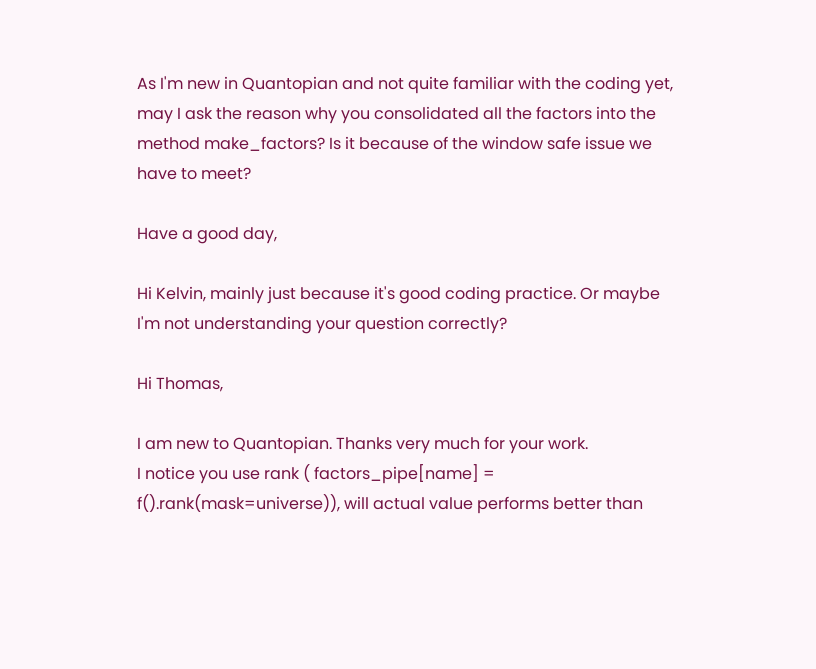As I'm new in Quantopian and not quite familiar with the coding yet, may I ask the reason why you consolidated all the factors into the method make_factors? Is it because of the window safe issue we have to meet?

Have a good day,

Hi Kelvin, mainly just because it's good coding practice. Or maybe I'm not understanding your question correctly?

Hi Thomas,

I am new to Quantopian. Thanks very much for your work.
I notice you use rank ( factors_pipe[name] = f().rank(mask=universe)), will actual value performs better than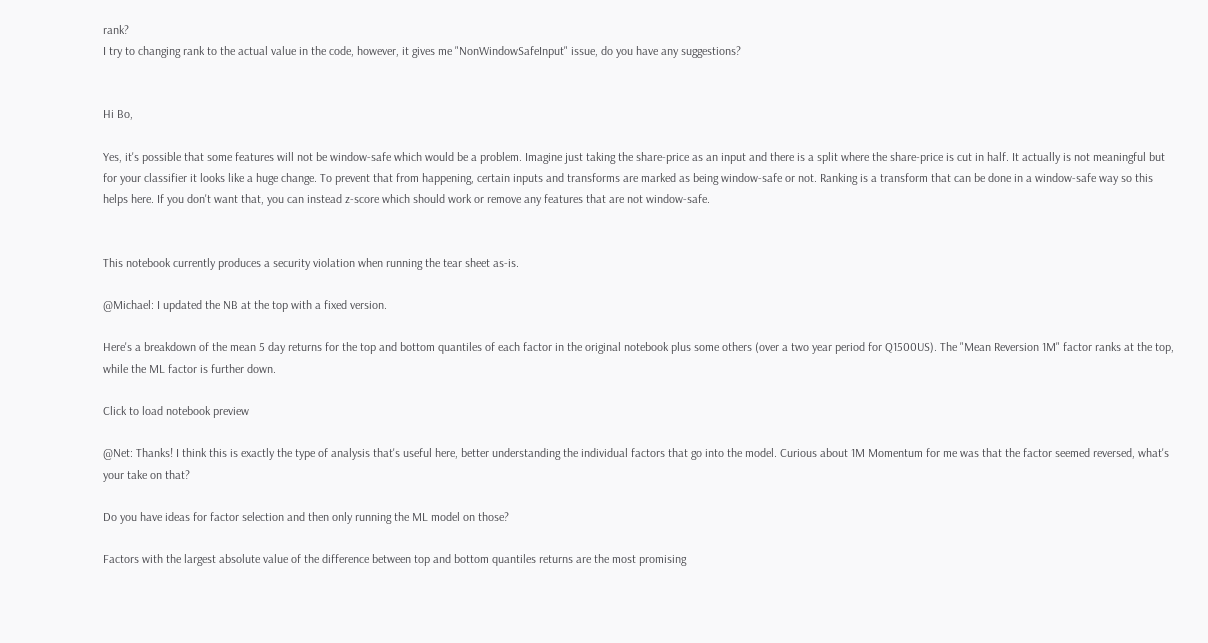rank?
I try to changing rank to the actual value in the code, however, it gives me "NonWindowSafeInput" issue, do you have any suggestions?


Hi Bo,

Yes, it's possible that some features will not be window-safe which would be a problem. Imagine just taking the share-price as an input and there is a split where the share-price is cut in half. It actually is not meaningful but for your classifier it looks like a huge change. To prevent that from happening, certain inputs and transforms are marked as being window-safe or not. Ranking is a transform that can be done in a window-safe way so this helps here. If you don't want that, you can instead z-score which should work or remove any features that are not window-safe.


This notebook currently produces a security violation when running the tear sheet as-is.

@Michael: I updated the NB at the top with a fixed version.

Here's a breakdown of the mean 5 day returns for the top and bottom quantiles of each factor in the original notebook plus some others (over a two year period for Q1500US). The "Mean Reversion 1M" factor ranks at the top, while the ML factor is further down.

Click to load notebook preview

@Net: Thanks! I think this is exactly the type of analysis that's useful here, better understanding the individual factors that go into the model. Curious about 1M Momentum for me was that the factor seemed reversed, what's your take on that?

Do you have ideas for factor selection and then only running the ML model on those?

Factors with the largest absolute value of the difference between top and bottom quantiles returns are the most promising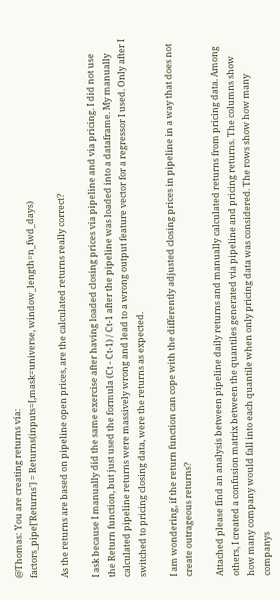@Thomas: You are creating returns via:
factors_pipe['Returns'] = Returns(inputs=[,mask=universe, window_length=n_fwd_days)

As the returns are based on pipeline open prices, are the calculated returns really correct?

I ask because I manually did the same exercise after having loaded closing prices via pipeline and via pricing. I did not use the Return function, but just used the formula (Ct - Ct-1) / Ct-1 after the pipeline was loaded into a dataframe. My manually calculated pipeline returns were massively wrong and lead to a wrong output feature vector for a regressor I used. Only after I switched to pricing closing data, were the returns as expected.

I am wondering, if the return function can cope with the differently adjusted closing prices in pipeline in a way that does not create outrageous returns?

Attached please find an analysis between pipeline daily returns and manually calculated returns from pricing data. Among others, I created a confusion matrix between the quantiles generated via pipeline and pricing returns. The columns show how many company would fall into each quantile when only pricing data was considered. The rows show how many companys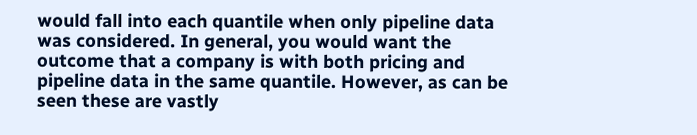would fall into each quantile when only pipeline data was considered. In general, you would want the outcome that a company is with both pricing and pipeline data in the same quantile. However, as can be seen these are vastly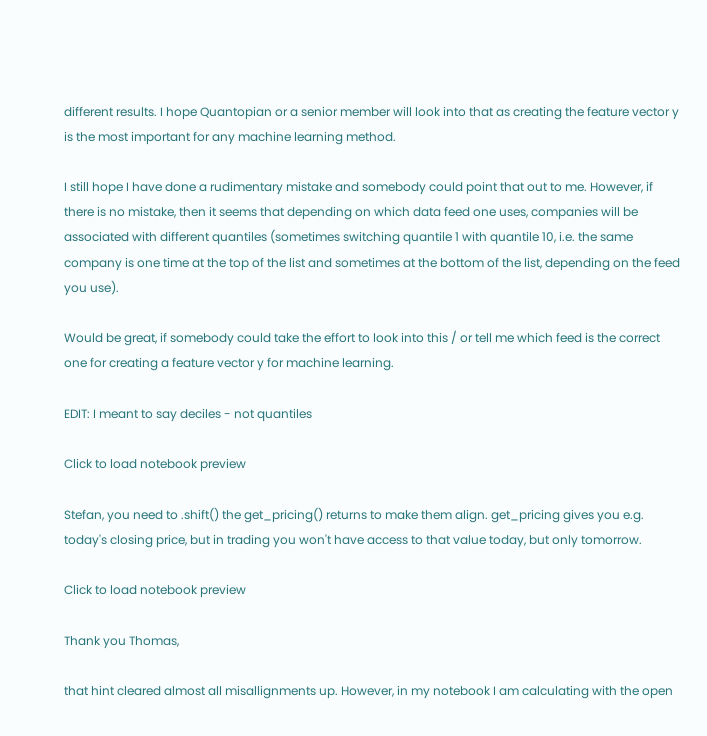different results. I hope Quantopian or a senior member will look into that as creating the feature vector y is the most important for any machine learning method.

I still hope I have done a rudimentary mistake and somebody could point that out to me. However, if there is no mistake, then it seems that depending on which data feed one uses, companies will be associated with different quantiles (sometimes switching quantile 1 with quantile 10, i.e. the same company is one time at the top of the list and sometimes at the bottom of the list, depending on the feed you use).

Would be great, if somebody could take the effort to look into this / or tell me which feed is the correct one for creating a feature vector y for machine learning.

EDIT: I meant to say deciles - not quantiles

Click to load notebook preview

Stefan, you need to .shift() the get_pricing() returns to make them align. get_pricing gives you e.g. today's closing price, but in trading you won't have access to that value today, but only tomorrow.

Click to load notebook preview

Thank you Thomas,

that hint cleared almost all misallignments up. However, in my notebook I am calculating with the open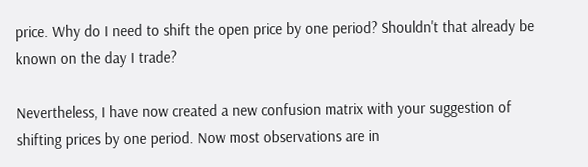price. Why do I need to shift the open price by one period? Shouldn't that already be known on the day I trade?

Nevertheless, I have now created a new confusion matrix with your suggestion of shifting prices by one period. Now most observations are in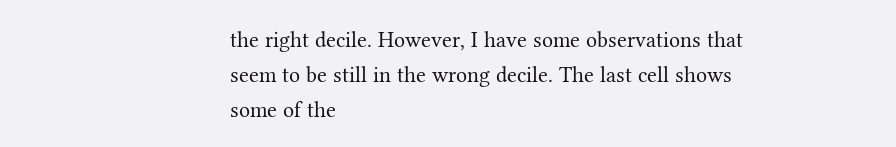the right decile. However, I have some observations that seem to be still in the wrong decile. The last cell shows some of the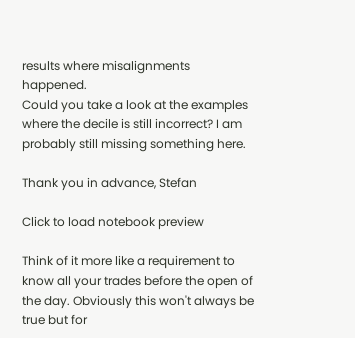results where misalignments happened.
Could you take a look at the examples where the decile is still incorrect? I am probably still missing something here.

Thank you in advance, Stefan

Click to load notebook preview

Think of it more like a requirement to know all your trades before the open of the day. Obviously this won't always be true but for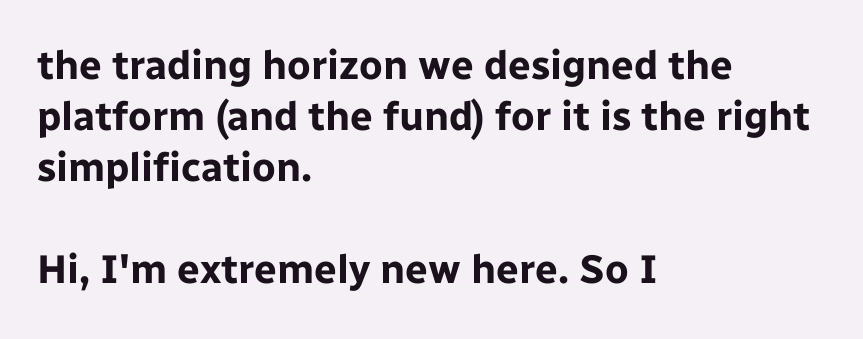the trading horizon we designed the platform (and the fund) for it is the right simplification.

Hi, I'm extremely new here. So I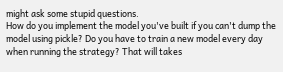might ask some stupid questions.
How do you implement the model you've built if you can't dump the model using pickle? Do you have to train a new model every day when running the strategy? That will takes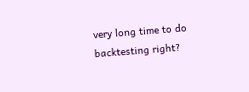very long time to do backtesting right?